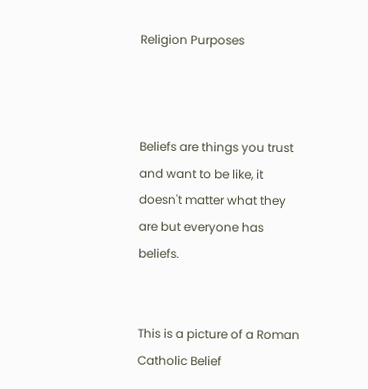Religion Purposes



Beliefs are things you trust and want to be like, it doesn't matter what they are but everyone has beliefs.


This is a picture of a Roman Catholic Belief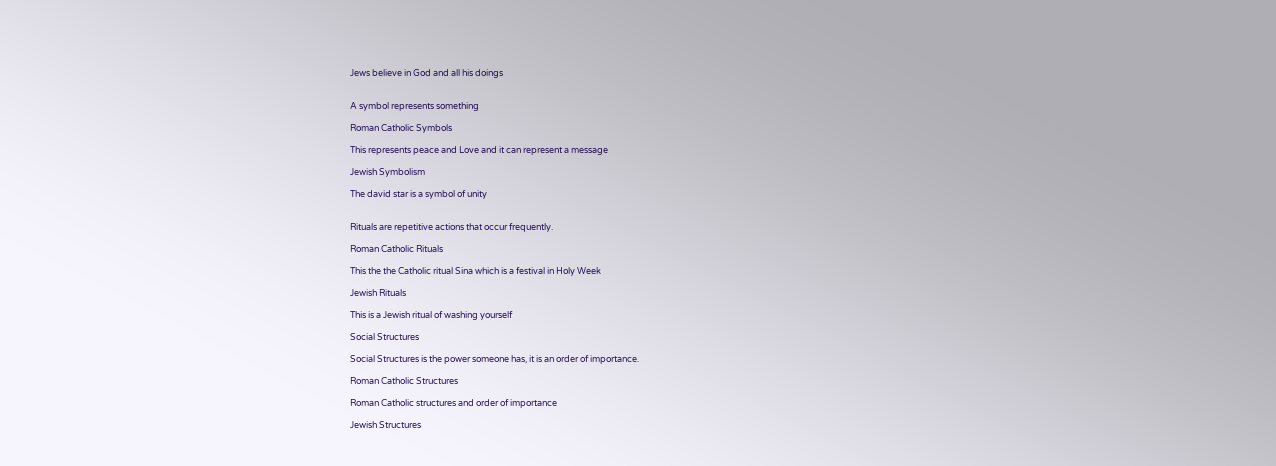Jews believe in God and all his doings


A symbol represents something

Roman Catholic Symbols

This represents peace and Love and it can represent a message

Jewish Symbolism

The david star is a symbol of unity


Rituals are repetitive actions that occur frequently.

Roman Catholic Rituals

This the the Catholic ritual Sina which is a festival in Holy Week

Jewish Rituals

This is a Jewish ritual of washing yourself

Social Structures

Social Structures is the power someone has, it is an order of importance.

Roman Catholic Structures

Roman Catholic structures and order of importance

Jewish Structures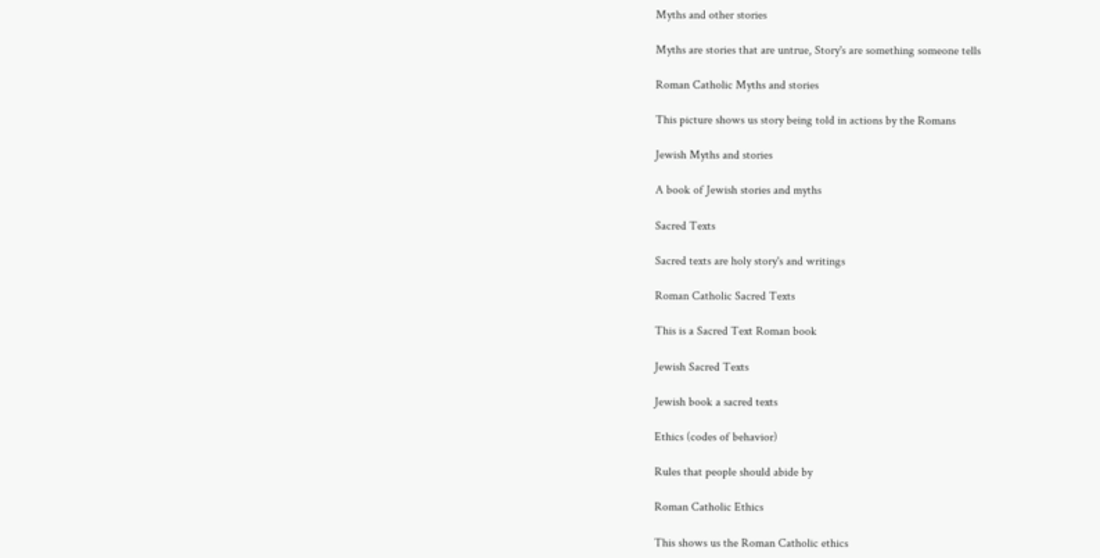Myths and other stories

Myths are stories that are untrue, Story's are something someone tells

Roman Catholic Myths and stories

This picture shows us story being told in actions by the Romans

Jewish Myths and stories

A book of Jewish stories and myths

Sacred Texts

Sacred texts are holy story's and writings

Roman Catholic Sacred Texts

This is a Sacred Text Roman book

Jewish Sacred Texts

Jewish book a sacred texts

Ethics (codes of behavior)

Rules that people should abide by

Roman Catholic Ethics

This shows us the Roman Catholic ethics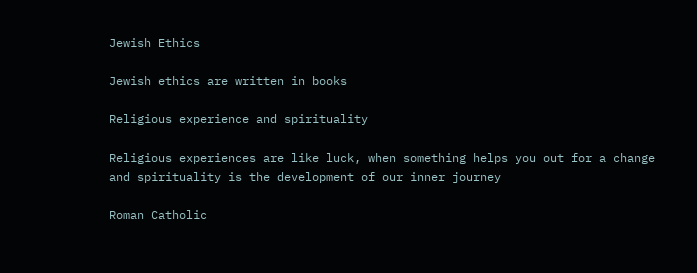Jewish Ethics

Jewish ethics are written in books

Religious experience and spirituality

Religious experiences are like luck, when something helps you out for a change and spirituality is the development of our inner journey

Roman Catholic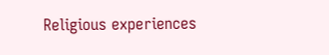Religious experiences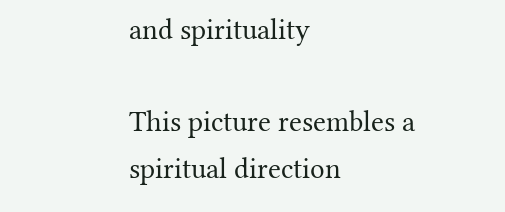and spirituality

This picture resembles a spiritual direction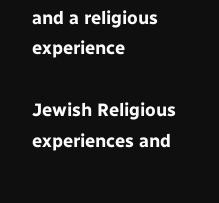and a religious experience

Jewish Religious experiences and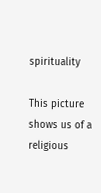spirituality

This picture shows us of a religious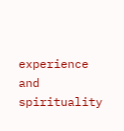experience and spirituality